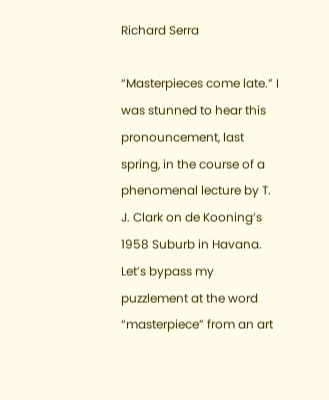Richard Serra

“Masterpieces come late.” I was stunned to hear this pronouncement, last spring, in the course of a phenomenal lecture by T. J. Clark on de Kooning’s 1958 Suburb in Havana. Let’s bypass my puzzlement at the word “masterpiece” from an art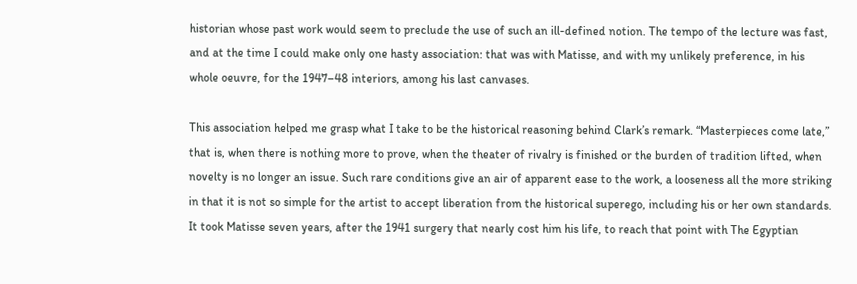historian whose past work would seem to preclude the use of such an ill-defined notion. The tempo of the lecture was fast, and at the time I could make only one hasty association: that was with Matisse, and with my unlikely preference, in his whole oeuvre, for the 1947–48 interiors, among his last canvases.

This association helped me grasp what I take to be the historical reasoning behind Clark’s remark. “Masterpieces come late,” that is, when there is nothing more to prove, when the theater of rivalry is finished or the burden of tradition lifted, when novelty is no longer an issue. Such rare conditions give an air of apparent ease to the work, a looseness all the more striking in that it is not so simple for the artist to accept liberation from the historical superego, including his or her own standards. It took Matisse seven years, after the 1941 surgery that nearly cost him his life, to reach that point with The Egyptian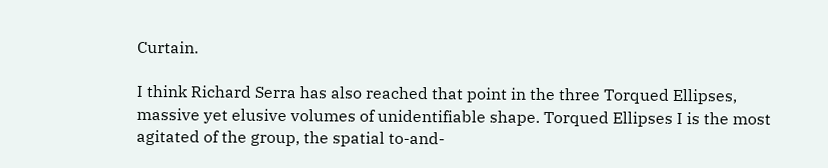Curtain.

I think Richard Serra has also reached that point in the three Torqued Ellipses, massive yet elusive volumes of unidentifiable shape. Torqued Ellipses I is the most agitated of the group, the spatial to-and-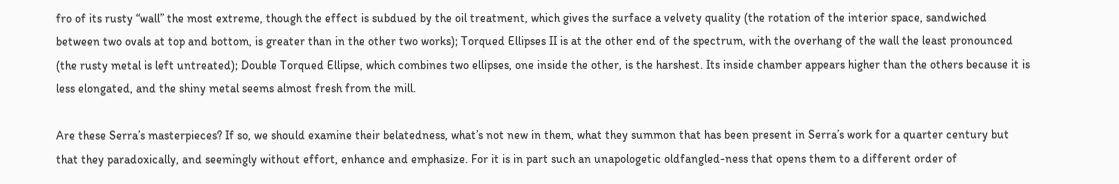fro of its rusty “wall” the most extreme, though the effect is subdued by the oil treatment, which gives the surface a velvety quality (the rotation of the interior space, sandwiched between two ovals at top and bottom, is greater than in the other two works); Torqued Ellipses II is at the other end of the spectrum, with the overhang of the wall the least pronounced (the rusty metal is left untreated); Double Torqued Ellipse, which combines two ellipses, one inside the other, is the harshest. Its inside chamber appears higher than the others because it is less elongated, and the shiny metal seems almost fresh from the mill.

Are these Serra’s masterpieces? If so, we should examine their belatedness, what’s not new in them, what they summon that has been present in Serra’s work for a quarter century but that they paradoxically, and seemingly without effort, enhance and emphasize. For it is in part such an unapologetic oldfangled-ness that opens them to a different order of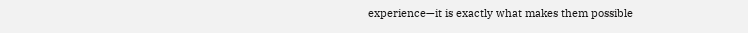experience—it is exactly what makes them possible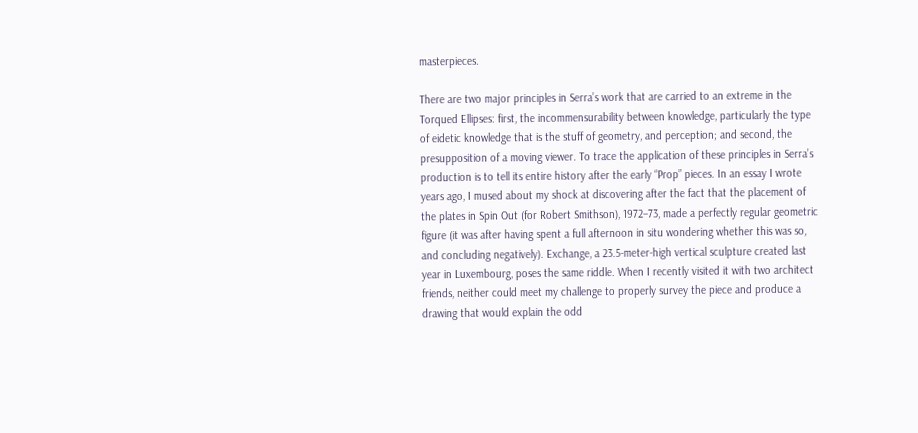masterpieces.

There are two major principles in Serra’s work that are carried to an extreme in the Torqued Ellipses: first, the incommensurability between knowledge, particularly the type of eidetic knowledge that is the stuff of geometry, and perception; and second, the presupposition of a moving viewer. To trace the application of these principles in Serra’s production is to tell its entire history after the early “Prop” pieces. In an essay I wrote years ago, I mused about my shock at discovering after the fact that the placement of the plates in Spin Out (for Robert Smithson), 1972–73, made a perfectly regular geometric figure (it was after having spent a full afternoon in situ wondering whether this was so, and concluding negatively). Exchange, a 23.5-meter-high vertical sculpture created last year in Luxembourg, poses the same riddle. When I recently visited it with two architect friends, neither could meet my challenge to properly survey the piece and produce a drawing that would explain the odd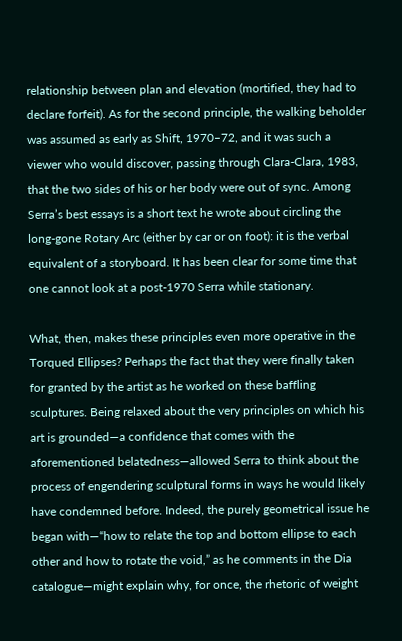relationship between plan and elevation (mortified, they had to declare forfeit). As for the second principle, the walking beholder was assumed as early as Shift, 1970–72, and it was such a viewer who would discover, passing through Clara-Clara, 1983, that the two sides of his or her body were out of sync. Among Serra’s best essays is a short text he wrote about circling the long-gone Rotary Arc (either by car or on foot): it is the verbal equivalent of a storyboard. It has been clear for some time that one cannot look at a post-1970 Serra while stationary.

What, then, makes these principles even more operative in the Torqued Ellipses? Perhaps the fact that they were finally taken for granted by the artist as he worked on these baffling sculptures. Being relaxed about the very principles on which his art is grounded—a confidence that comes with the aforementioned belatedness—allowed Serra to think about the process of engendering sculptural forms in ways he would likely have condemned before. Indeed, the purely geometrical issue he began with—“how to relate the top and bottom ellipse to each other and how to rotate the void,” as he comments in the Dia catalogue—might explain why, for once, the rhetoric of weight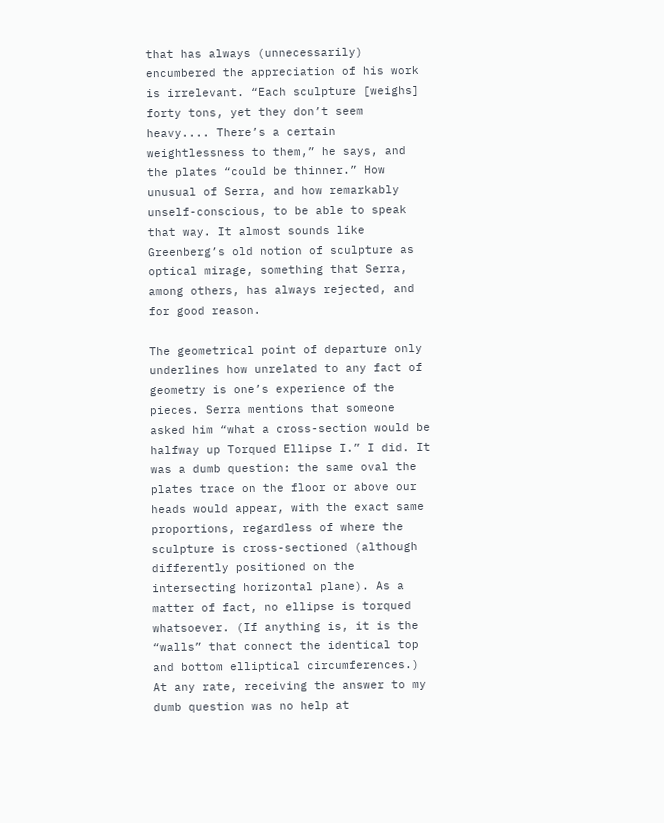that has always (unnecessarily) encumbered the appreciation of his work is irrelevant. “Each sculpture [weighs] forty tons, yet they don’t seem heavy.... There’s a certain weightlessness to them,” he says, and the plates “could be thinner.” How unusual of Serra, and how remarkably unself-conscious, to be able to speak that way. It almost sounds like Greenberg’s old notion of sculpture as optical mirage, something that Serra, among others, has always rejected, and for good reason.

The geometrical point of departure only underlines how unrelated to any fact of geometry is one’s experience of the pieces. Serra mentions that someone asked him “what a cross-section would be halfway up Torqued Ellipse I.” I did. It was a dumb question: the same oval the plates trace on the floor or above our heads would appear, with the exact same proportions, regardless of where the sculpture is cross-sectioned (although differently positioned on the intersecting horizontal plane). As a matter of fact, no ellipse is torqued whatsoever. (If anything is, it is the “walls” that connect the identical top and bottom elliptical circumferences.) At any rate, receiving the answer to my dumb question was no help at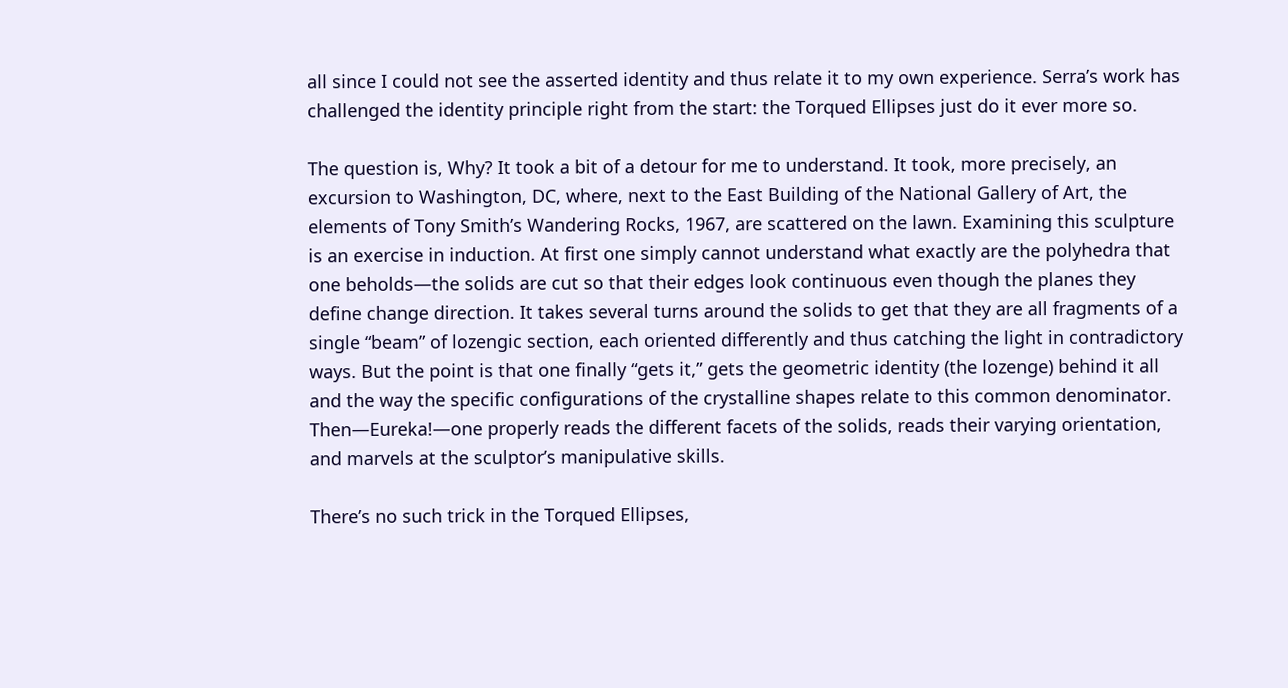all since I could not see the asserted identity and thus relate it to my own experience. Serra’s work has challenged the identity principle right from the start: the Torqued Ellipses just do it ever more so.

The question is, Why? It took a bit of a detour for me to understand. It took, more precisely, an excursion to Washington, DC, where, next to the East Building of the National Gallery of Art, the elements of Tony Smith’s Wandering Rocks, 1967, are scattered on the lawn. Examining this sculpture is an exercise in induction. At first one simply cannot understand what exactly are the polyhedra that one beholds—the solids are cut so that their edges look continuous even though the planes they define change direction. It takes several turns around the solids to get that they are all fragments of a single “beam” of lozengic section, each oriented differently and thus catching the light in contradictory ways. But the point is that one finally “gets it,” gets the geometric identity (the lozenge) behind it all and the way the specific configurations of the crystalline shapes relate to this common denominator. Then—Eureka!—one properly reads the different facets of the solids, reads their varying orientation, and marvels at the sculptor’s manipulative skills.

There’s no such trick in the Torqued Ellipses,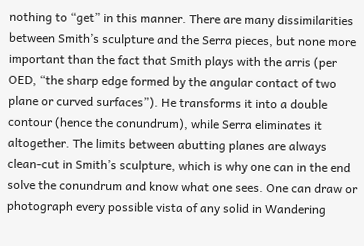nothing to “get” in this manner. There are many dissimilarities between Smith’s sculpture and the Serra pieces, but none more important than the fact that Smith plays with the arris (per OED, “the sharp edge formed by the angular contact of two plane or curved surfaces”). He transforms it into a double contour (hence the conundrum), while Serra eliminates it altogether. The limits between abutting planes are always clean-cut in Smith’s sculpture, which is why one can in the end solve the conundrum and know what one sees. One can draw or photograph every possible vista of any solid in Wandering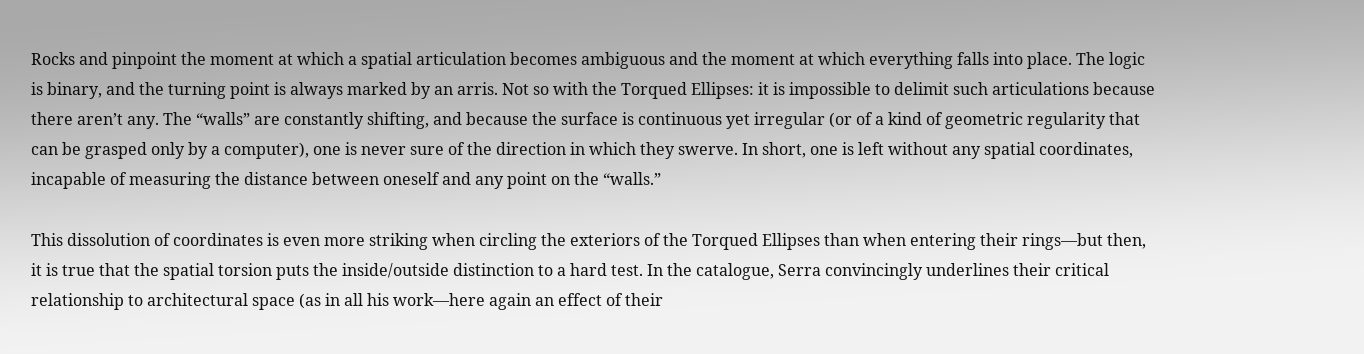Rocks and pinpoint the moment at which a spatial articulation becomes ambiguous and the moment at which everything falls into place. The logic is binary, and the turning point is always marked by an arris. Not so with the Torqued Ellipses: it is impossible to delimit such articulations because there aren’t any. The “walls” are constantly shifting, and because the surface is continuous yet irregular (or of a kind of geometric regularity that can be grasped only by a computer), one is never sure of the direction in which they swerve. In short, one is left without any spatial coordinates, incapable of measuring the distance between oneself and any point on the “walls.”

This dissolution of coordinates is even more striking when circling the exteriors of the Torqued Ellipses than when entering their rings—but then, it is true that the spatial torsion puts the inside/outside distinction to a hard test. In the catalogue, Serra convincingly underlines their critical relationship to architectural space (as in all his work—here again an effect of their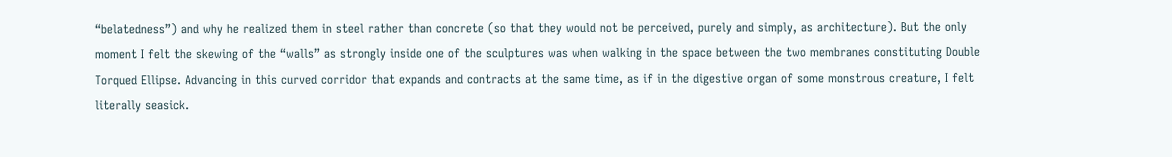“belatedness”) and why he realized them in steel rather than concrete (so that they would not be perceived, purely and simply, as architecture). But the only moment I felt the skewing of the “walls” as strongly inside one of the sculptures was when walking in the space between the two membranes constituting Double Torqued Ellipse. Advancing in this curved corridor that expands and contracts at the same time, as if in the digestive organ of some monstrous creature, I felt literally seasick.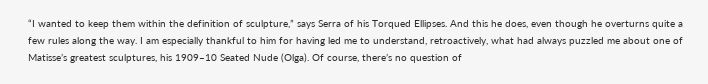“I wanted to keep them within the definition of sculpture,” says Serra of his Torqued Ellipses. And this he does, even though he overturns quite a few rules along the way. I am especially thankful to him for having led me to understand, retroactively, what had always puzzled me about one of Matisse’s greatest sculptures, his 1909–10 Seated Nude (Olga). Of course, there’s no question of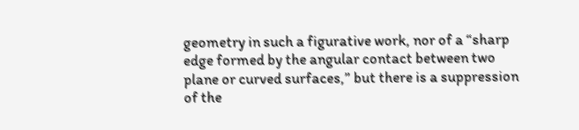geometry in such a figurative work, nor of a “sharp edge formed by the angular contact between two plane or curved surfaces,” but there is a suppression of the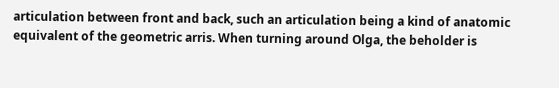articulation between front and back, such an articulation being a kind of anatomic equivalent of the geometric arris. When turning around Olga, the beholder is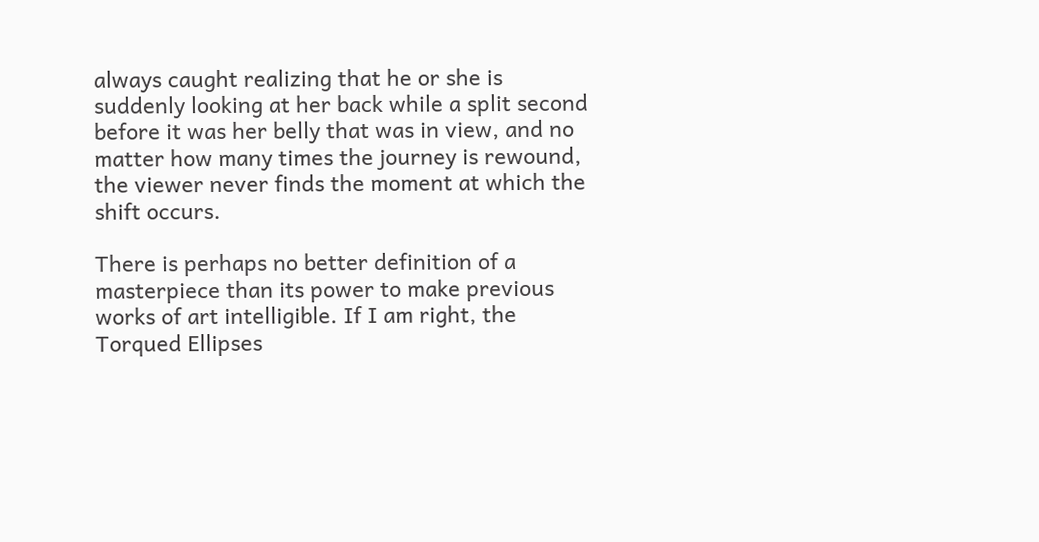always caught realizing that he or she is suddenly looking at her back while a split second before it was her belly that was in view, and no matter how many times the journey is rewound, the viewer never finds the moment at which the shift occurs.

There is perhaps no better definition of a masterpiece than its power to make previous works of art intelligible. If I am right, the Torqued Ellipses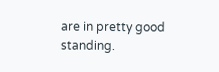are in pretty good standing.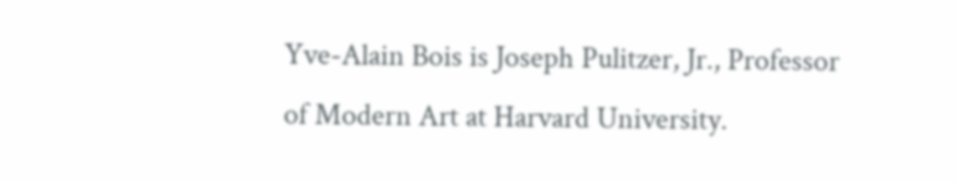Yve-Alain Bois is Joseph Pulitzer, Jr., Professor of Modern Art at Harvard University.